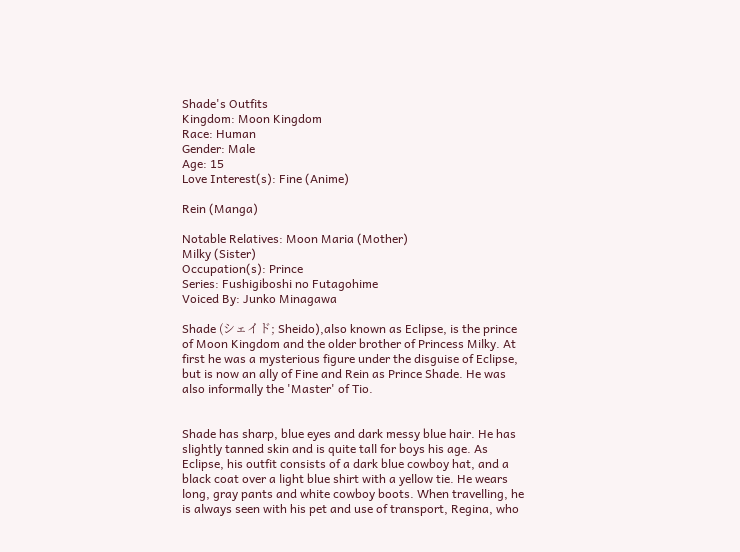Shade's Outfits
Kingdom: Moon Kingdom
Race: Human
Gender: Male
Age: 15
Love Interest(s): Fine (Anime)

Rein (Manga)

Notable Relatives: Moon Maria (Mother)
Milky (Sister)
Occupation(s): Prince
Series: Fushigiboshi no Futagohime
Voiced By: Junko Minagawa

Shade (シェイド; Sheido),also known as Eclipse, is the prince of Moon Kingdom and the older brother of Princess Milky. At first he was a mysterious figure under the disguise of Eclipse, but is now an ally of Fine and Rein as Prince Shade. He was also informally the 'Master' of Tio.


Shade has sharp, blue eyes and dark messy blue hair. He has slightly tanned skin and is quite tall for boys his age. As Eclipse, his outfit consists of a dark blue cowboy hat, and a black coat over a light blue shirt with a yellow tie. He wears long, gray pants and white cowboy boots. When travelling, he is always seen with his pet and use of transport, Regina, who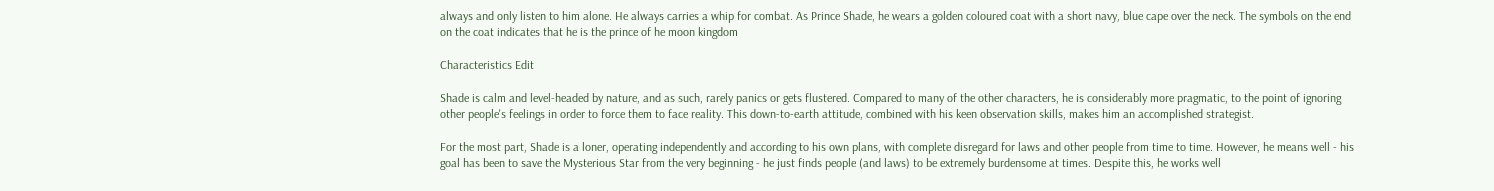always and only listen to him alone. He always carries a whip for combat. As Prince Shade, he wears a golden coloured coat with a short navy, blue cape over the neck. The symbols on the end on the coat indicates that he is the prince of he moon kingdom

Characteristics Edit

Shade is calm and level-headed by nature, and as such, rarely panics or gets flustered. Compared to many of the other characters, he is considerably more pragmatic, to the point of ignoring other people's feelings in order to force them to face reality. This down-to-earth attitude, combined with his keen observation skills, makes him an accomplished strategist.

For the most part, Shade is a loner, operating independently and according to his own plans, with complete disregard for laws and other people from time to time. However, he means well - his goal has been to save the Mysterious Star from the very beginning - he just finds people (and laws) to be extremely burdensome at times. Despite this, he works well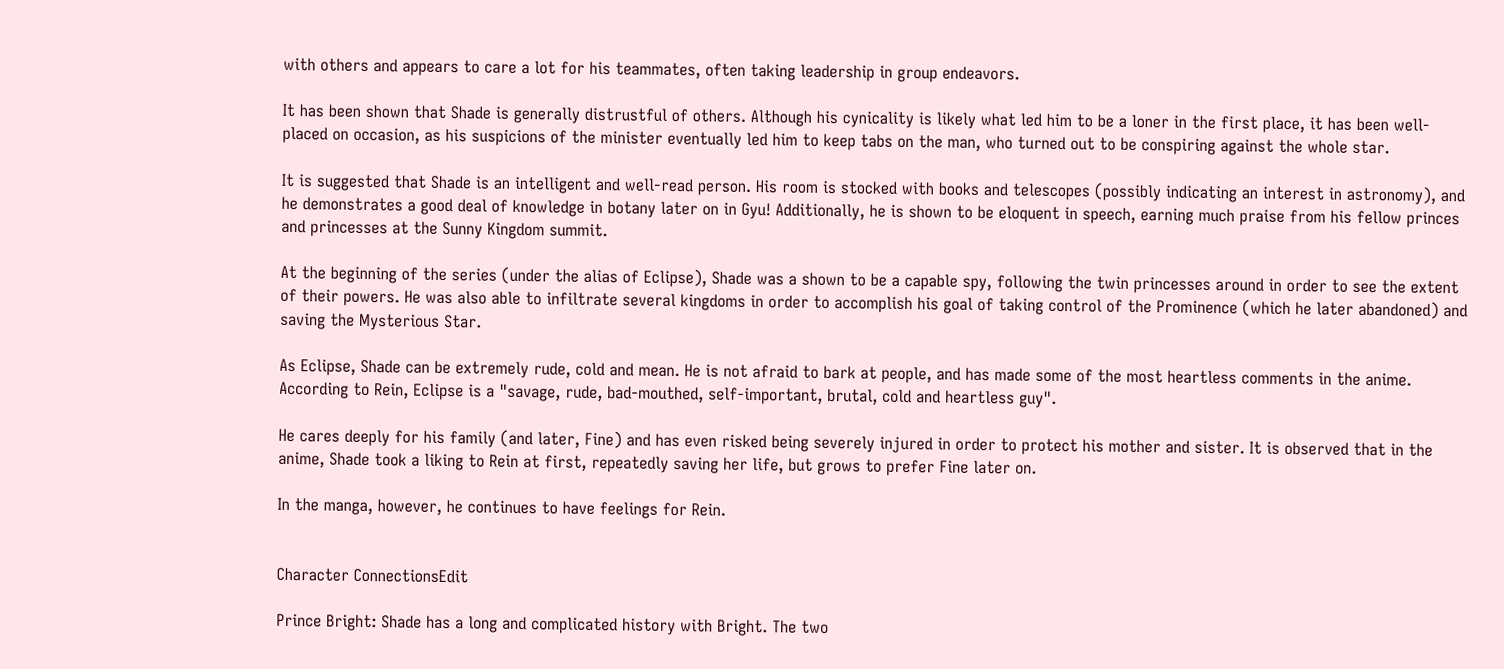with others and appears to care a lot for his teammates, often taking leadership in group endeavors.

It has been shown that Shade is generally distrustful of others. Although his cynicality is likely what led him to be a loner in the first place, it has been well-placed on occasion, as his suspicions of the minister eventually led him to keep tabs on the man, who turned out to be conspiring against the whole star.

It is suggested that Shade is an intelligent and well-read person. His room is stocked with books and telescopes (possibly indicating an interest in astronomy), and he demonstrates a good deal of knowledge in botany later on in Gyu! Additionally, he is shown to be eloquent in speech, earning much praise from his fellow princes and princesses at the Sunny Kingdom summit.

At the beginning of the series (under the alias of Eclipse), Shade was a shown to be a capable spy, following the twin princesses around in order to see the extent of their powers. He was also able to infiltrate several kingdoms in order to accomplish his goal of taking control of the Prominence (which he later abandoned) and saving the Mysterious Star.

As Eclipse, Shade can be extremely rude, cold and mean. He is not afraid to bark at people, and has made some of the most heartless comments in the anime. According to Rein, Eclipse is a "savage, rude, bad-mouthed, self-important, brutal, cold and heartless guy".

He cares deeply for his family (and later, Fine) and has even risked being severely injured in order to protect his mother and sister. It is observed that in the anime, Shade took a liking to Rein at first, repeatedly saving her life, but grows to prefer Fine later on.

In the manga, however, he continues to have feelings for Rein.


Character ConnectionsEdit

Prince Bright: Shade has a long and complicated history with Bright. The two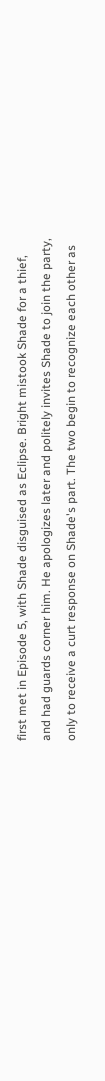first met in Episode 5, with Shade disguised as Eclipse. Bright mistook Shade for a thief, and had guards corner him. He apologizes later and politely invites Shade to join the party, only to receive a curt response on Shade's part. The two begin to recognize each other as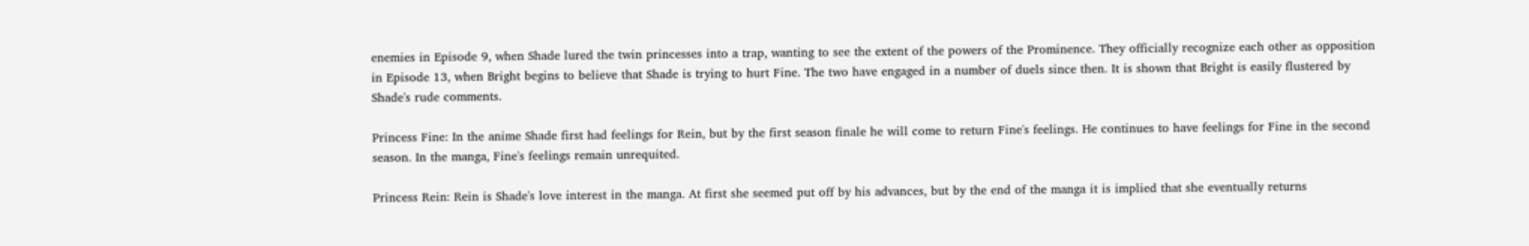enemies in Episode 9, when Shade lured the twin princesses into a trap, wanting to see the extent of the powers of the Prominence. They officially recognize each other as opposition in Episode 13, when Bright begins to believe that Shade is trying to hurt Fine. The two have engaged in a number of duels since then. It is shown that Bright is easily flustered by Shade's rude comments.

Princess Fine: In the anime Shade first had feelings for Rein, but by the first season finale he will come to return Fine's feelings. He continues to have feelings for Fine in the second season. In the manga, Fine's feelings remain unrequited.

Princess Rein: Rein is Shade's love interest in the manga. At first she seemed put off by his advances, but by the end of the manga it is implied that she eventually returns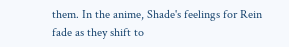them. In the anime, Shade's feelings for Rein fade as they shift to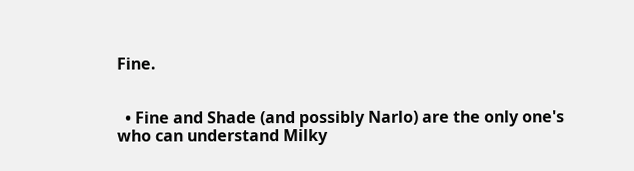Fine.


  • Fine and Shade (and possibly Narlo) are the only one's who can understand Milky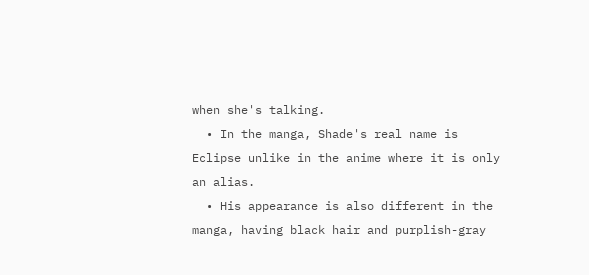when she's talking.
  • In the manga, Shade's real name is Eclipse unlike in the anime where it is only an alias.
  • His appearance is also different in the manga, having black hair and purplish-gray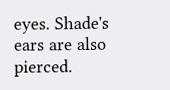eyes. Shade's ears are also pierced.